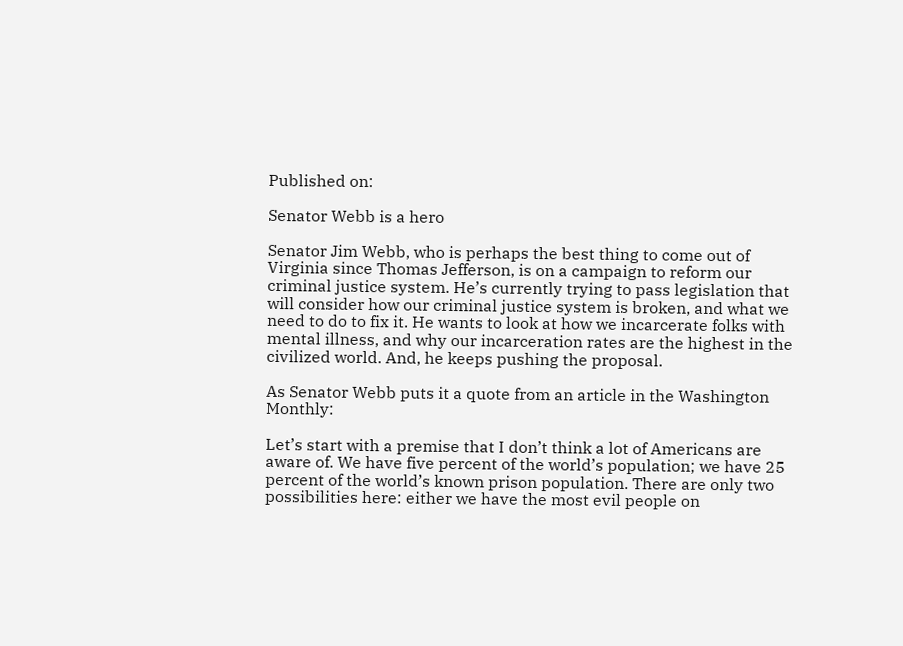Published on:

Senator Webb is a hero

Senator Jim Webb, who is perhaps the best thing to come out of Virginia since Thomas Jefferson, is on a campaign to reform our criminal justice system. He’s currently trying to pass legislation that will consider how our criminal justice system is broken, and what we need to do to fix it. He wants to look at how we incarcerate folks with mental illness, and why our incarceration rates are the highest in the civilized world. And, he keeps pushing the proposal.

As Senator Webb puts it a quote from an article in the Washington Monthly:

Let’s start with a premise that I don’t think a lot of Americans are aware of. We have five percent of the world’s population; we have 25 percent of the world’s known prison population. There are only two possibilities here: either we have the most evil people on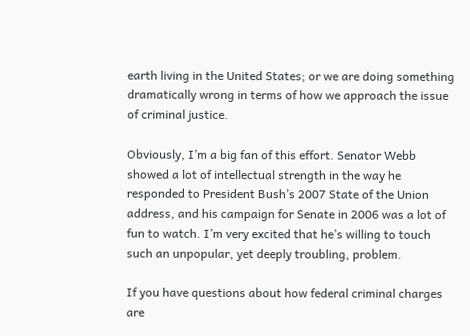earth living in the United States; or we are doing something dramatically wrong in terms of how we approach the issue of criminal justice.

Obviously, I’m a big fan of this effort. Senator Webb showed a lot of intellectual strength in the way he responded to President Bush’s 2007 State of the Union address, and his campaign for Senate in 2006 was a lot of fun to watch. I’m very excited that he’s willing to touch such an unpopular, yet deeply troubling, problem.

If you have questions about how federal criminal charges are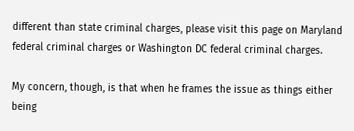different than state criminal charges, please visit this page on Maryland federal criminal charges or Washington DC federal criminal charges.

My concern, though, is that when he frames the issue as things either being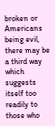broken or Americans being evil, there may be a third way which suggests itself too readily to those who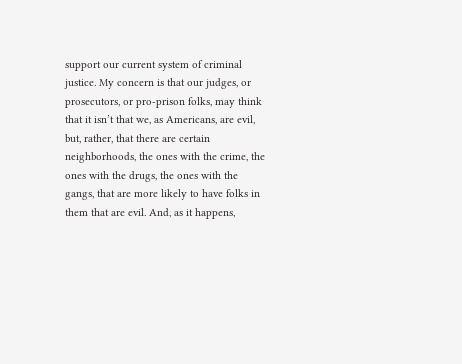support our current system of criminal justice. My concern is that our judges, or prosecutors, or pro-prison folks, may think that it isn’t that we, as Americans, are evil, but, rather, that there are certain neighborhoods, the ones with the crime, the ones with the drugs, the ones with the gangs, that are more likely to have folks in them that are evil. And, as it happens,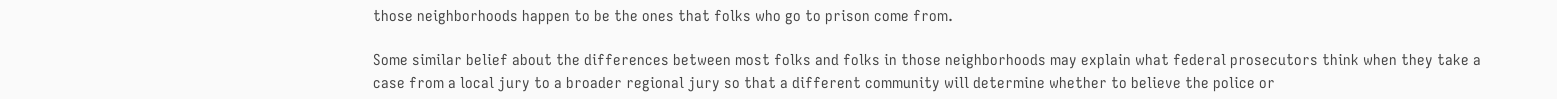those neighborhoods happen to be the ones that folks who go to prison come from.

Some similar belief about the differences between most folks and folks in those neighborhoods may explain what federal prosecutors think when they take a case from a local jury to a broader regional jury so that a different community will determine whether to believe the police or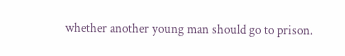whether another young man should go to prison.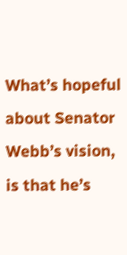What’s hopeful about Senator Webb’s vision, is that he’s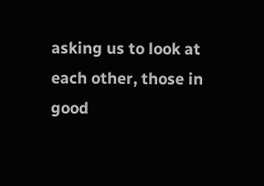asking us to look at each other, those in good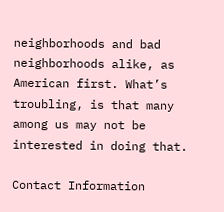neighborhoods and bad neighborhoods alike, as American first. What’s troubling, is that many among us may not be interested in doing that.

Contact Information